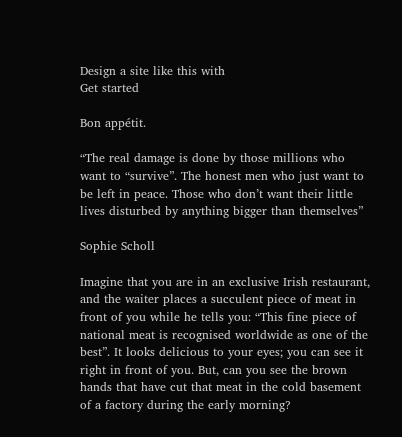Design a site like this with
Get started

Bon appétit.

“The real damage is done by those millions who want to “survive”. The honest men who just want to be left in peace. Those who don’t want their little lives disturbed by anything bigger than themselves”

Sophie Scholl

Imagine that you are in an exclusive Irish restaurant, and the waiter places a succulent piece of meat in front of you while he tells you: “This fine piece of national meat is recognised worldwide as one of the best”. It looks delicious to your eyes; you can see it right in front of you. But, can you see the brown hands that have cut that meat in the cold basement of a factory during the early morning?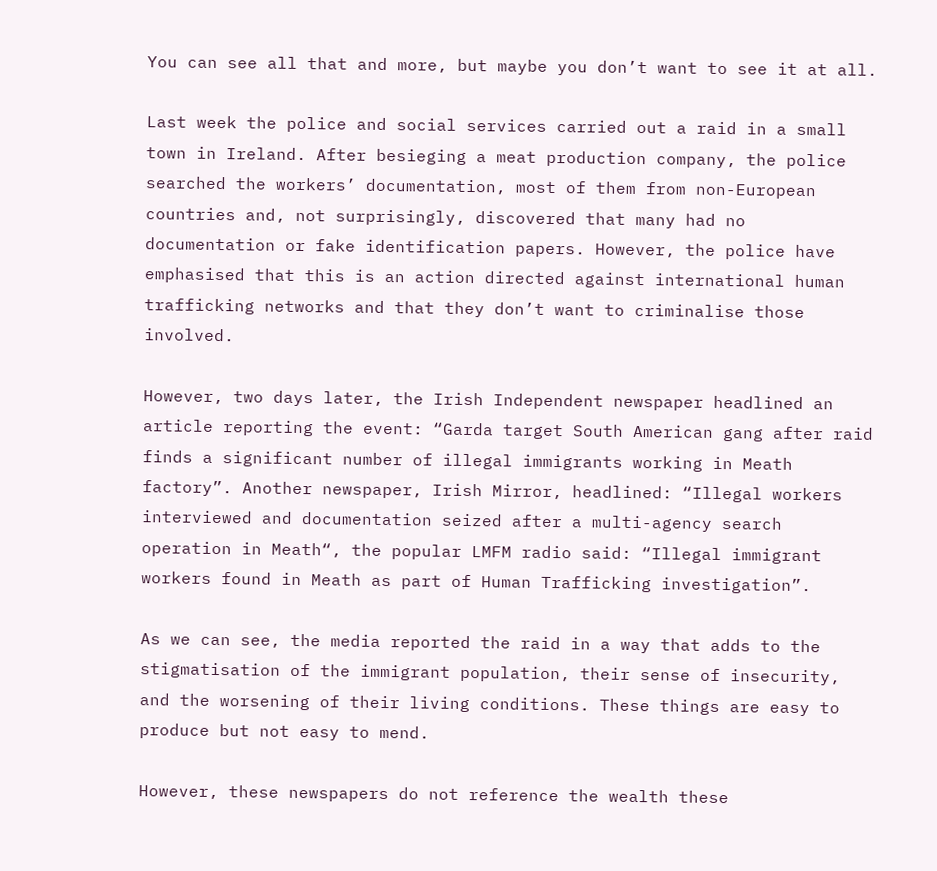You can see all that and more, but maybe you don’t want to see it at all.

Last week the police and social services carried out a raid in a small town in Ireland. After besieging a meat production company, the police searched the workers’ documentation, most of them from non-European countries and, not surprisingly, discovered that many had no documentation or fake identification papers. However, the police have emphasised that this is an action directed against international human trafficking networks and that they don’t want to criminalise those involved.

However, two days later, the Irish Independent newspaper headlined an article reporting the event: “Garda target South American gang after raid finds a significant number of illegal immigrants working in Meath factory”. Another newspaper, Irish Mirror, headlined: “Illegal workers interviewed and documentation seized after a multi-agency search operation in Meath“, the popular LMFM radio said: “Illegal immigrant workers found in Meath as part of Human Trafficking investigation”.

As we can see, the media reported the raid in a way that adds to the stigmatisation of the immigrant population, their sense of insecurity, and the worsening of their living conditions. These things are easy to produce but not easy to mend.

However, these newspapers do not reference the wealth these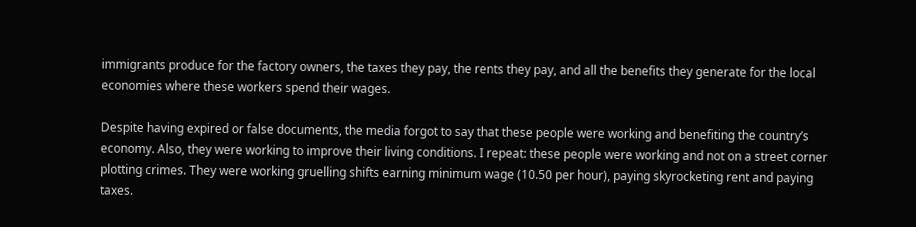immigrants produce for the factory owners, the taxes they pay, the rents they pay, and all the benefits they generate for the local economies where these workers spend their wages.

Despite having expired or false documents, the media forgot to say that these people were working and benefiting the country’s economy. Also, they were working to improve their living conditions. I repeat: these people were working and not on a street corner plotting crimes. They were working gruelling shifts earning minimum wage (10.50 per hour), paying skyrocketing rent and paying taxes.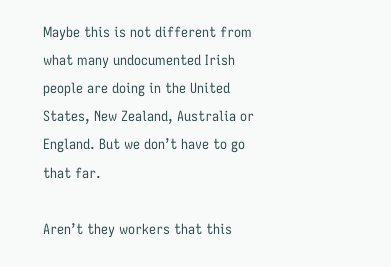Maybe this is not different from what many undocumented Irish people are doing in the United States, New Zealand, Australia or England. But we don’t have to go that far.

Aren’t they workers that this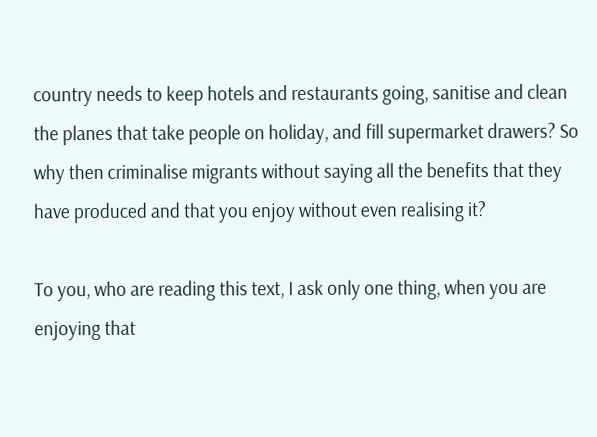country needs to keep hotels and restaurants going, sanitise and clean the planes that take people on holiday, and fill supermarket drawers? So why then criminalise migrants without saying all the benefits that they have produced and that you enjoy without even realising it?

To you, who are reading this text, I ask only one thing, when you are enjoying that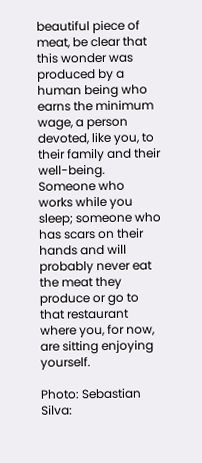beautiful piece of meat, be clear that this wonder was produced by a human being who earns the minimum wage, a person devoted, like you, to their family and their well-being. Someone who works while you sleep; someone who has scars on their hands and will probably never eat the meat they produce or go to that restaurant where you, for now, are sitting enjoying yourself.

Photo: Sebastian Silva: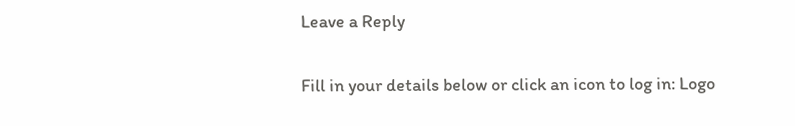Leave a Reply

Fill in your details below or click an icon to log in: Logo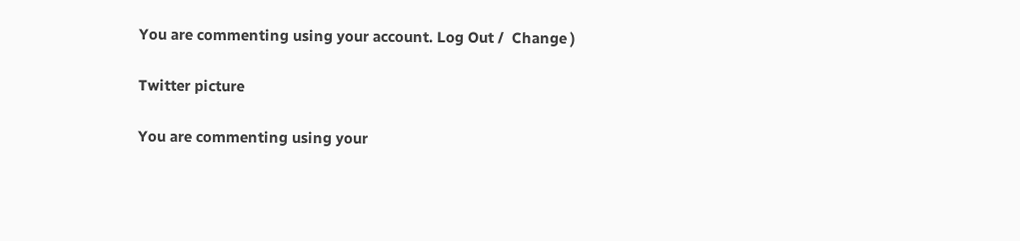You are commenting using your account. Log Out /  Change )

Twitter picture

You are commenting using your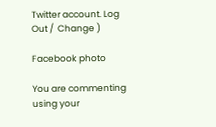Twitter account. Log Out /  Change )

Facebook photo

You are commenting using your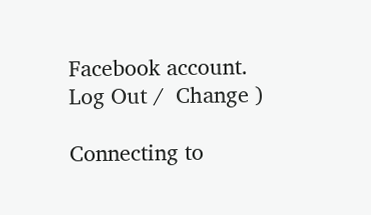Facebook account. Log Out /  Change )

Connecting to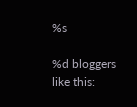%s

%d bloggers like this: